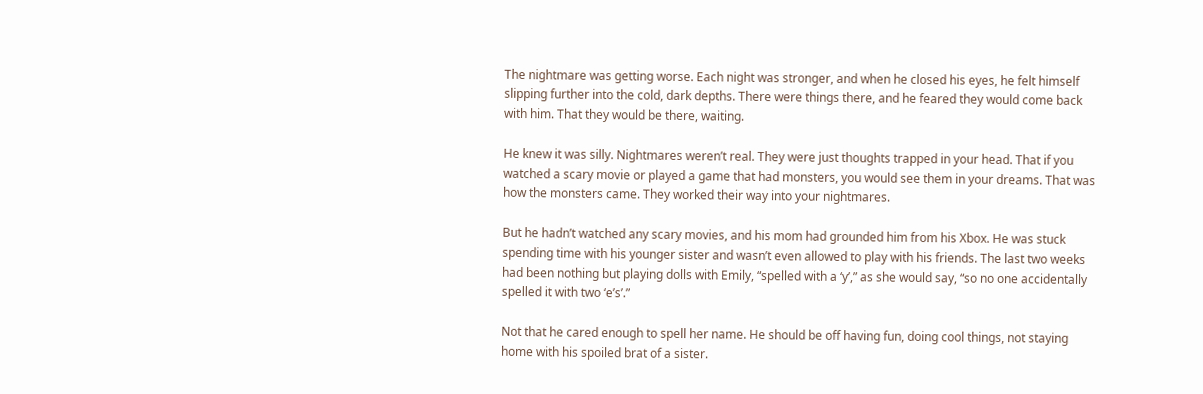The nightmare was getting worse. Each night was stronger, and when he closed his eyes, he felt himself slipping further into the cold, dark depths. There were things there, and he feared they would come back with him. That they would be there, waiting.

He knew it was silly. Nightmares weren’t real. They were just thoughts trapped in your head. That if you watched a scary movie or played a game that had monsters, you would see them in your dreams. That was how the monsters came. They worked their way into your nightmares.

But he hadn’t watched any scary movies, and his mom had grounded him from his Xbox. He was stuck spending time with his younger sister and wasn’t even allowed to play with his friends. The last two weeks had been nothing but playing dolls with Emily, “spelled with a ‘y’,” as she would say, “so no one accidentally spelled it with two ‘e’s’.”

Not that he cared enough to spell her name. He should be off having fun, doing cool things, not staying home with his spoiled brat of a sister.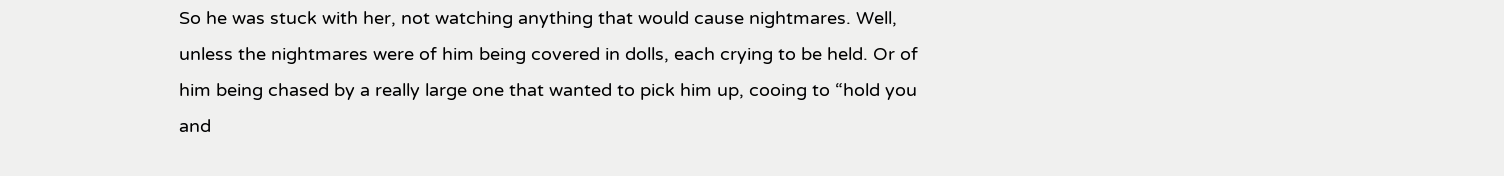So he was stuck with her, not watching anything that would cause nightmares. Well, unless the nightmares were of him being covered in dolls, each crying to be held. Or of him being chased by a really large one that wanted to pick him up, cooing to “hold you and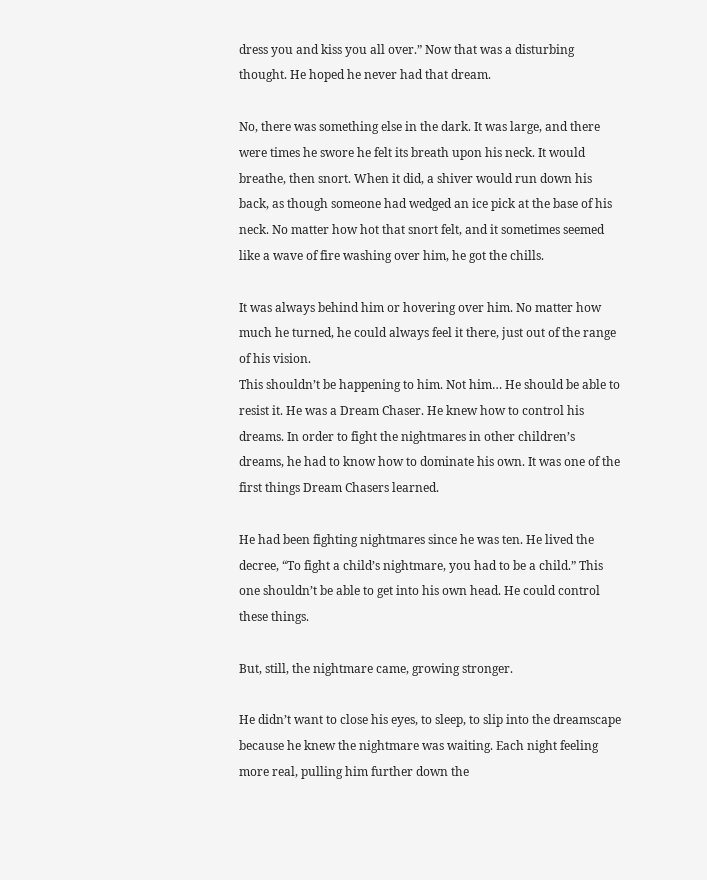dress you and kiss you all over.” Now that was a disturbing thought. He hoped he never had that dream.

No, there was something else in the dark. It was large, and there were times he swore he felt its breath upon his neck. It would breathe, then snort. When it did, a shiver would run down his back, as though someone had wedged an ice pick at the base of his neck. No matter how hot that snort felt, and it sometimes seemed like a wave of fire washing over him, he got the chills.

It was always behind him or hovering over him. No matter how much he turned, he could always feel it there, just out of the range of his vision.
This shouldn’t be happening to him. Not him… He should be able to resist it. He was a Dream Chaser. He knew how to control his dreams. In order to fight the nightmares in other children’s dreams, he had to know how to dominate his own. It was one of the first things Dream Chasers learned.

He had been fighting nightmares since he was ten. He lived the decree, “To fight a child’s nightmare, you had to be a child.” This one shouldn’t be able to get into his own head. He could control these things.

But, still, the nightmare came, growing stronger.

He didn’t want to close his eyes, to sleep, to slip into the dreamscape because he knew the nightmare was waiting. Each night feeling more real, pulling him further down the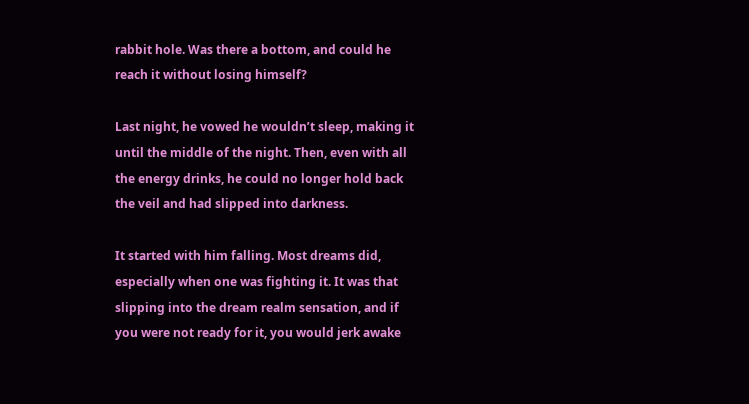rabbit hole. Was there a bottom, and could he reach it without losing himself?

Last night, he vowed he wouldn’t sleep, making it until the middle of the night. Then, even with all the energy drinks, he could no longer hold back the veil and had slipped into darkness.

It started with him falling. Most dreams did, especially when one was fighting it. It was that slipping into the dream realm sensation, and if you were not ready for it, you would jerk awake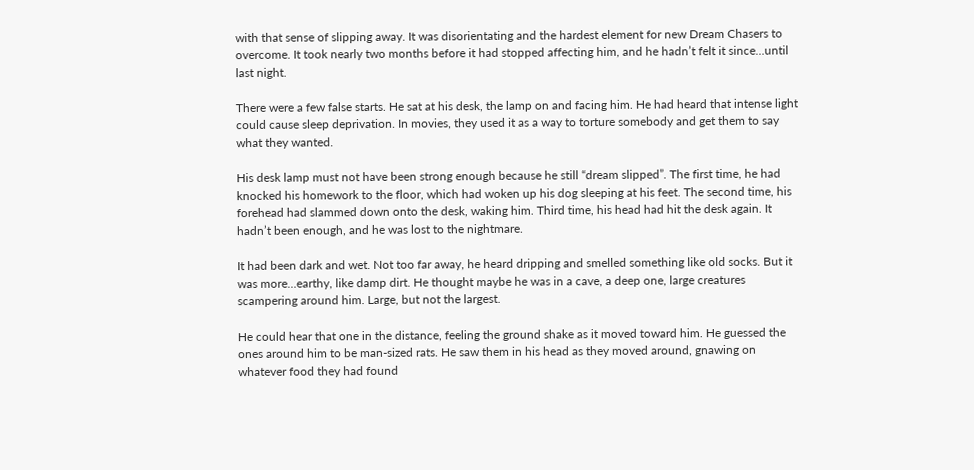with that sense of slipping away. It was disorientating and the hardest element for new Dream Chasers to overcome. It took nearly two months before it had stopped affecting him, and he hadn’t felt it since…until last night.

There were a few false starts. He sat at his desk, the lamp on and facing him. He had heard that intense light could cause sleep deprivation. In movies, they used it as a way to torture somebody and get them to say what they wanted.

His desk lamp must not have been strong enough because he still “dream slipped”. The first time, he had knocked his homework to the floor, which had woken up his dog sleeping at his feet. The second time, his forehead had slammed down onto the desk, waking him. Third time, his head had hit the desk again. It hadn’t been enough, and he was lost to the nightmare.

It had been dark and wet. Not too far away, he heard dripping and smelled something like old socks. But it was more…earthy, like damp dirt. He thought maybe he was in a cave, a deep one, large creatures scampering around him. Large, but not the largest.

He could hear that one in the distance, feeling the ground shake as it moved toward him. He guessed the ones around him to be man-sized rats. He saw them in his head as they moved around, gnawing on whatever food they had found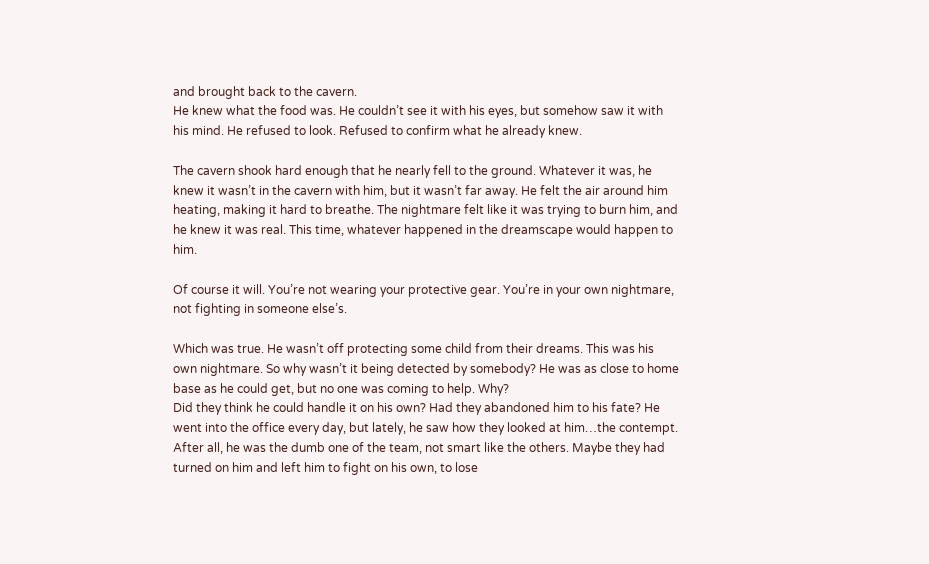and brought back to the cavern.
He knew what the food was. He couldn’t see it with his eyes, but somehow saw it with his mind. He refused to look. Refused to confirm what he already knew.

The cavern shook hard enough that he nearly fell to the ground. Whatever it was, he knew it wasn’t in the cavern with him, but it wasn’t far away. He felt the air around him heating, making it hard to breathe. The nightmare felt like it was trying to burn him, and he knew it was real. This time, whatever happened in the dreamscape would happen to him.

Of course it will. You’re not wearing your protective gear. You’re in your own nightmare, not fighting in someone else’s.

Which was true. He wasn’t off protecting some child from their dreams. This was his own nightmare. So why wasn’t it being detected by somebody? He was as close to home base as he could get, but no one was coming to help. Why?
Did they think he could handle it on his own? Had they abandoned him to his fate? He went into the office every day, but lately, he saw how they looked at him…the contempt. After all, he was the dumb one of the team, not smart like the others. Maybe they had turned on him and left him to fight on his own, to lose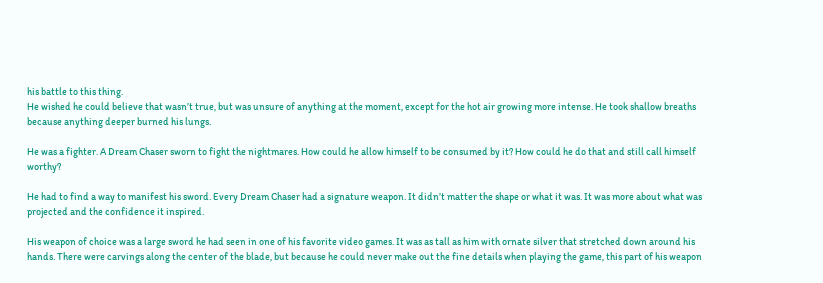his battle to this thing.
He wished he could believe that wasn’t true, but was unsure of anything at the moment, except for the hot air growing more intense. He took shallow breaths because anything deeper burned his lungs.

He was a fighter. A Dream Chaser sworn to fight the nightmares. How could he allow himself to be consumed by it? How could he do that and still call himself worthy?

He had to find a way to manifest his sword. Every Dream Chaser had a signature weapon. It didn’t matter the shape or what it was. It was more about what was projected and the confidence it inspired.

His weapon of choice was a large sword he had seen in one of his favorite video games. It was as tall as him with ornate silver that stretched down around his hands. There were carvings along the center of the blade, but because he could never make out the fine details when playing the game, this part of his weapon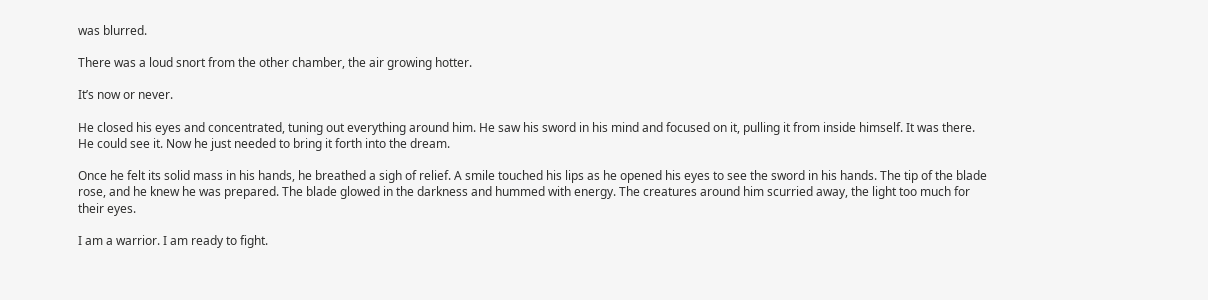was blurred.

There was a loud snort from the other chamber, the air growing hotter.

It’s now or never.

He closed his eyes and concentrated, tuning out everything around him. He saw his sword in his mind and focused on it, pulling it from inside himself. It was there. He could see it. Now he just needed to bring it forth into the dream.

Once he felt its solid mass in his hands, he breathed a sigh of relief. A smile touched his lips as he opened his eyes to see the sword in his hands. The tip of the blade rose, and he knew he was prepared. The blade glowed in the darkness and hummed with energy. The creatures around him scurried away, the light too much for their eyes.

I am a warrior. I am ready to fight.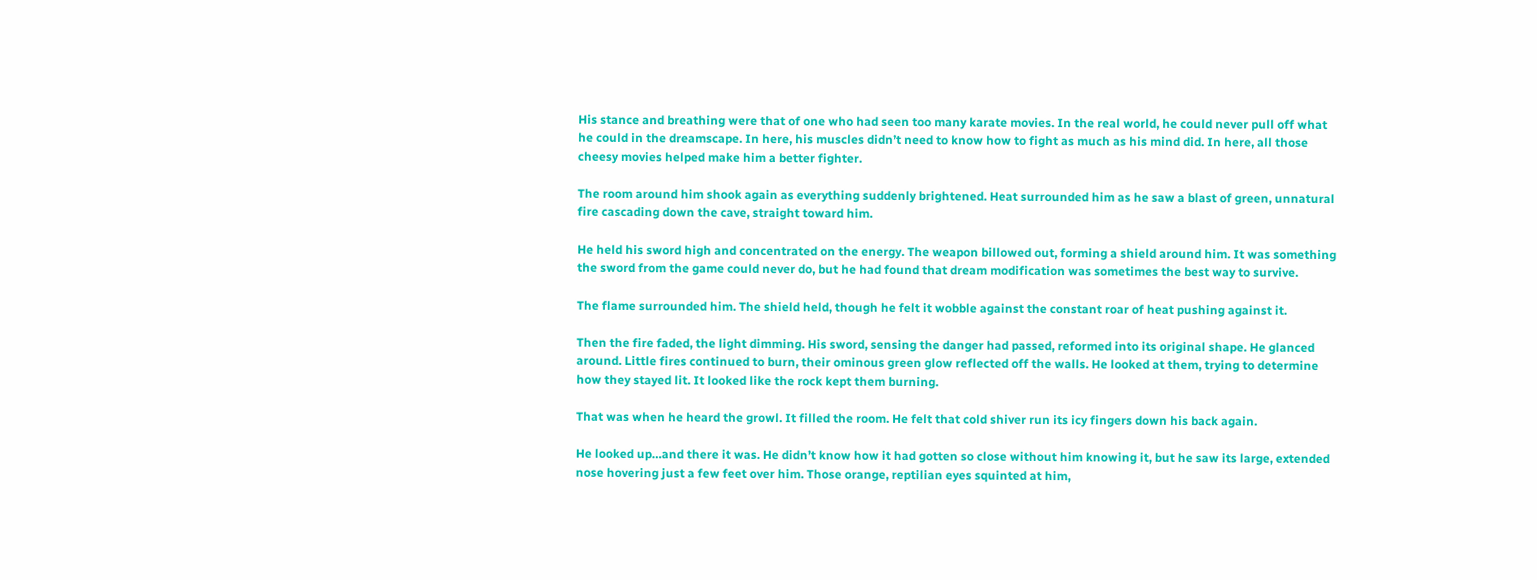His stance and breathing were that of one who had seen too many karate movies. In the real world, he could never pull off what he could in the dreamscape. In here, his muscles didn’t need to know how to fight as much as his mind did. In here, all those cheesy movies helped make him a better fighter.

The room around him shook again as everything suddenly brightened. Heat surrounded him as he saw a blast of green, unnatural fire cascading down the cave, straight toward him.

He held his sword high and concentrated on the energy. The weapon billowed out, forming a shield around him. It was something the sword from the game could never do, but he had found that dream modification was sometimes the best way to survive.

The flame surrounded him. The shield held, though he felt it wobble against the constant roar of heat pushing against it.

Then the fire faded, the light dimming. His sword, sensing the danger had passed, reformed into its original shape. He glanced around. Little fires continued to burn, their ominous green glow reflected off the walls. He looked at them, trying to determine how they stayed lit. It looked like the rock kept them burning.

That was when he heard the growl. It filled the room. He felt that cold shiver run its icy fingers down his back again.

He looked up…and there it was. He didn’t know how it had gotten so close without him knowing it, but he saw its large, extended nose hovering just a few feet over him. Those orange, reptilian eyes squinted at him,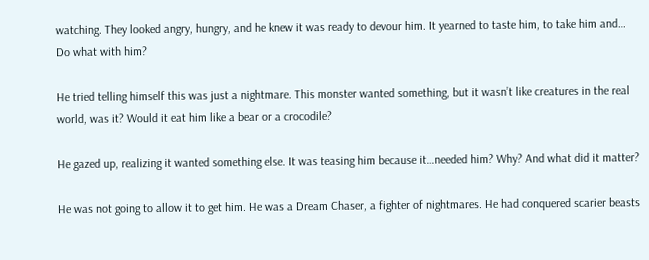watching. They looked angry, hungry, and he knew it was ready to devour him. It yearned to taste him, to take him and… Do what with him?

He tried telling himself this was just a nightmare. This monster wanted something, but it wasn’t like creatures in the real world, was it? Would it eat him like a bear or a crocodile?

He gazed up, realizing it wanted something else. It was teasing him because it…needed him? Why? And what did it matter?

He was not going to allow it to get him. He was a Dream Chaser, a fighter of nightmares. He had conquered scarier beasts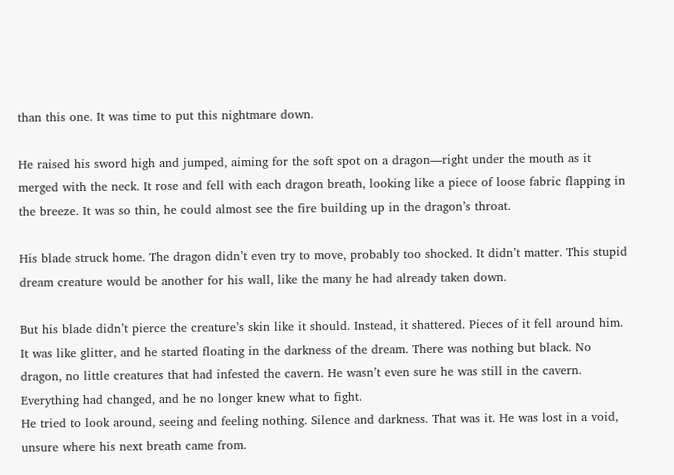than this one. It was time to put this nightmare down.

He raised his sword high and jumped, aiming for the soft spot on a dragon—right under the mouth as it merged with the neck. It rose and fell with each dragon breath, looking like a piece of loose fabric flapping in the breeze. It was so thin, he could almost see the fire building up in the dragon’s throat.

His blade struck home. The dragon didn’t even try to move, probably too shocked. It didn’t matter. This stupid dream creature would be another for his wall, like the many he had already taken down.

But his blade didn’t pierce the creature’s skin like it should. Instead, it shattered. Pieces of it fell around him. It was like glitter, and he started floating in the darkness of the dream. There was nothing but black. No dragon, no little creatures that had infested the cavern. He wasn’t even sure he was still in the cavern. Everything had changed, and he no longer knew what to fight.
He tried to look around, seeing and feeling nothing. Silence and darkness. That was it. He was lost in a void, unsure where his next breath came from.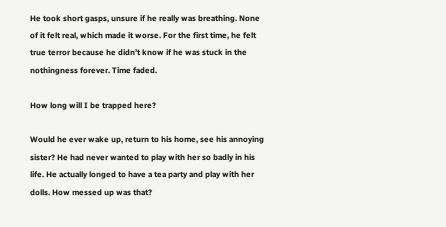He took short gasps, unsure if he really was breathing. None of it felt real, which made it worse. For the first time, he felt true terror because he didn’t know if he was stuck in the nothingness forever. Time faded.

How long will I be trapped here?

Would he ever wake up, return to his home, see his annoying sister? He had never wanted to play with her so badly in his life. He actually longed to have a tea party and play with her dolls. How messed up was that?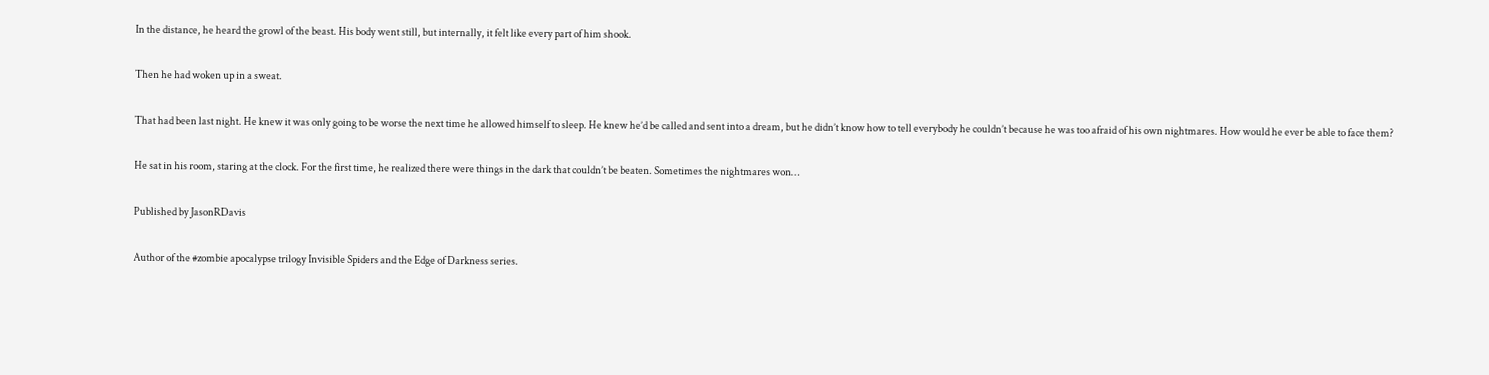In the distance, he heard the growl of the beast. His body went still, but internally, it felt like every part of him shook.

Then he had woken up in a sweat.

That had been last night. He knew it was only going to be worse the next time he allowed himself to sleep. He knew he’d be called and sent into a dream, but he didn’t know how to tell everybody he couldn’t because he was too afraid of his own nightmares. How would he ever be able to face them?

He sat in his room, staring at the clock. For the first time, he realized there were things in the dark that couldn’t be beaten. Sometimes the nightmares won…

Published by JasonRDavis

Author of the #zombie apocalypse trilogy Invisible Spiders and the Edge of Darkness series.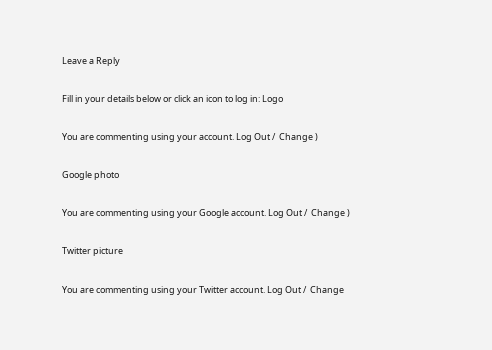Leave a Reply

Fill in your details below or click an icon to log in: Logo

You are commenting using your account. Log Out /  Change )

Google photo

You are commenting using your Google account. Log Out /  Change )

Twitter picture

You are commenting using your Twitter account. Log Out /  Change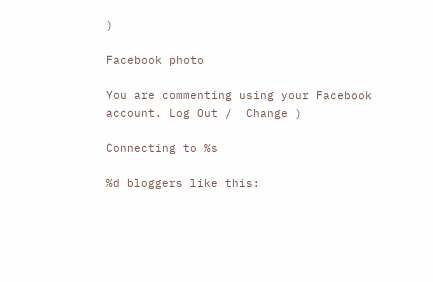)

Facebook photo

You are commenting using your Facebook account. Log Out /  Change )

Connecting to %s

%d bloggers like this: